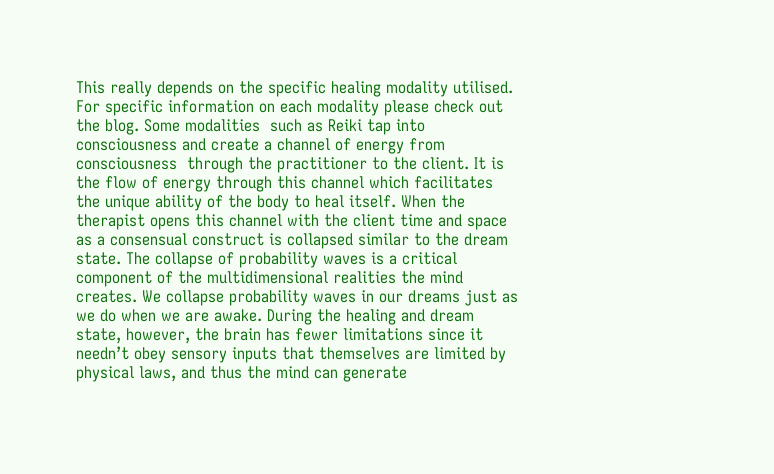This really depends on the specific healing modality utilised. For specific information on each modality please check out the blog. Some modalities  such as Reiki tap into consciousness and create a channel of energy from consciousness  through the practitioner to the client. It is the flow of energy through this channel which facilitates the unique ability of the body to heal itself. When the therapist opens this channel with the client time and space as a consensual construct is collapsed similar to the dream state. The collapse of probability waves is a critical component of the multidimensional realities the mind creates. We collapse probability waves in our dreams just as we do when we are awake. During the healing and dream state, however, the brain has fewer limitations since it needn’t obey sensory inputs that themselves are limited by physical laws, and thus the mind can generate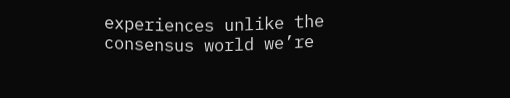experiences unlike the consensus world we’re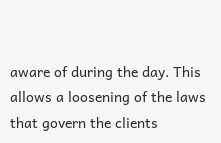aware of during the day. This allows a loosening of the laws that govern the clients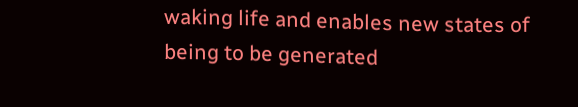waking life and enables new states of being to be generated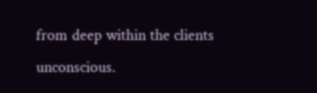from deep within the clients unconscious.